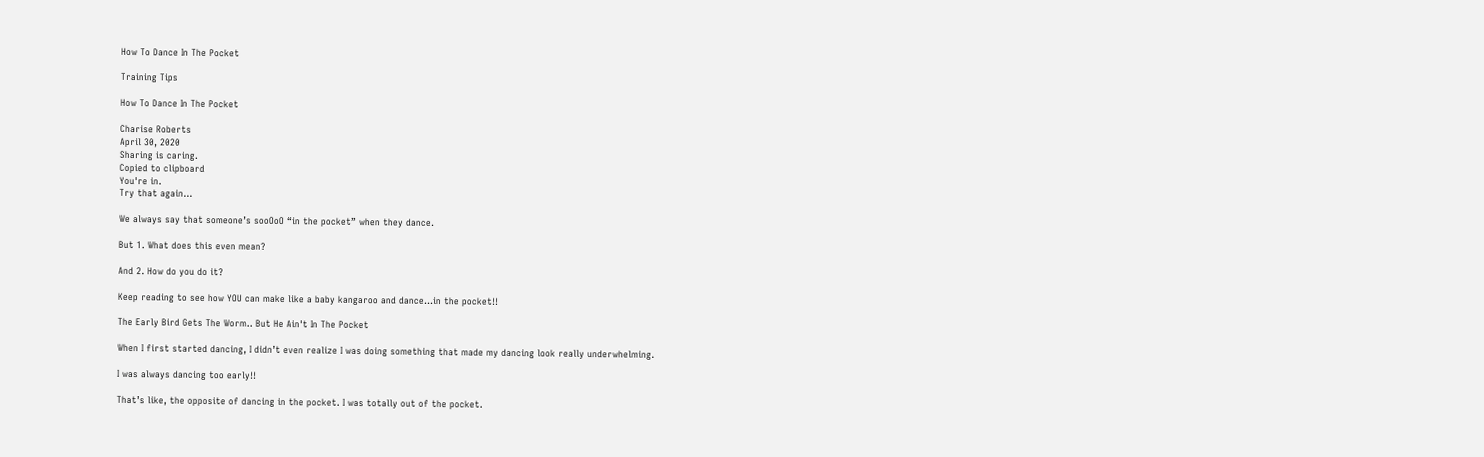How To Dance In The Pocket

Training Tips

How To Dance In The Pocket

Charise Roberts
April 30, 2020
Sharing is caring.
Copied to clipboard
You're in.
Try that again...

We always say that someone’s sooOoO “in the pocket” when they dance.

But 1. What does this even mean?

And 2. How do you do it?

Keep reading to see how YOU can make like a baby kangaroo and dance…in the pocket!!

The Early Bird Gets The Worm.. But He Ain't In The Pocket

When I first started dancing, I didn’t even realize I was doing something that made my dancing look really underwhelming.

I was always dancing too early!!

That’s like, the opposite of dancing in the pocket. I was totally out of the pocket.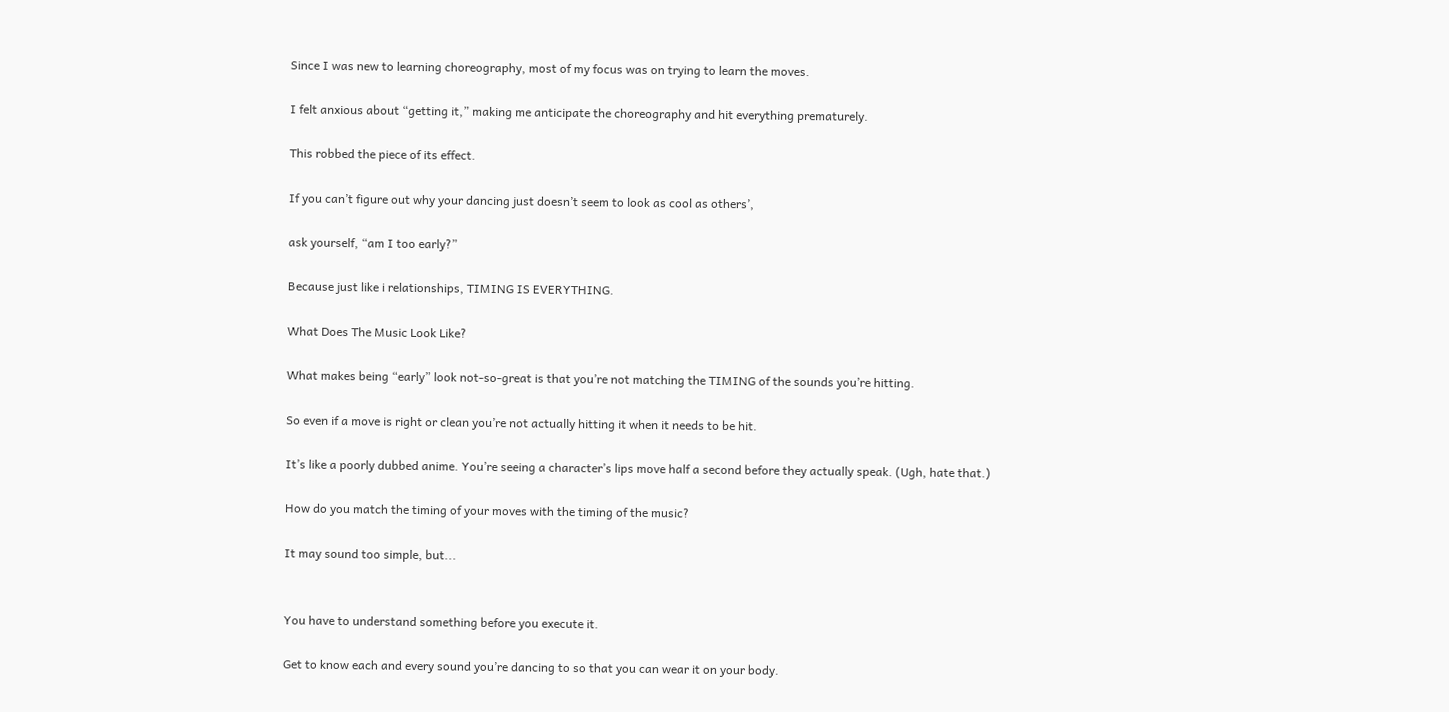Since I was new to learning choreography, most of my focus was on trying to learn the moves.

I felt anxious about “getting it,” making me anticipate the choreography and hit everything prematurely.

This robbed the piece of its effect.

If you can’t figure out why your dancing just doesn’t seem to look as cool as others’,

ask yourself, “am I too early?”

Because just like i relationships, TIMING IS EVERYTHING.

What Does The Music Look Like?

What makes being “early” look not-so-great is that you’re not matching the TIMING of the sounds you’re hitting.

So even if a move is right or clean you’re not actually hitting it when it needs to be hit.

It’s like a poorly dubbed anime. You’re seeing a character’s lips move half a second before they actually speak. (Ugh, hate that.)

How do you match the timing of your moves with the timing of the music?

It may sound too simple, but...


You have to understand something before you execute it.

Get to know each and every sound you’re dancing to so that you can wear it on your body.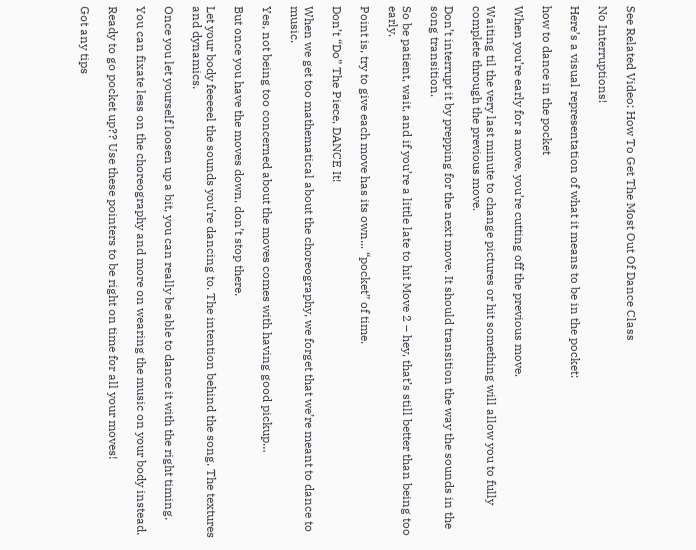See Related Video: How To Get The Most Out Of Dance Class

No Interruptions!

Here’s a visual representation of what it means to be in the pocket:

how to dance in the pocket

When you’re early for a move, you’re cutting off the previous move.

Waiting til the very last minute to change pictures or hit something will allow you to fully complete through the previous move.

Don’t interrupt it by prepping for the next move. It should transition the way the sounds in the song transition.

So be patient, wait, and if you’re a little late to hit Move 2 – hey, that’s still better than being too early.

Point is, try to give each move has its own... “pocket” of time.

Don’t “Do” The Piece, DANCE It!

When we get too mathematical about the choreography, we forget that we’re meant to dance to music.

Yes, not being too concerned about the moves comes with having good pickup…

But once you have the moves down, don’t stop there.

Let your body feeeeel the sounds you’re dancing to. The intention behind the song. The textures and dynamics.

Once you let yourself loosen up a bit, you can really be able to dance it with the right timing.

You can fixate less on the choreography and more on wearing the music on your body instead.

Ready to go pocket up?? Use these pointers to be right on time for all your moves!

Got any tips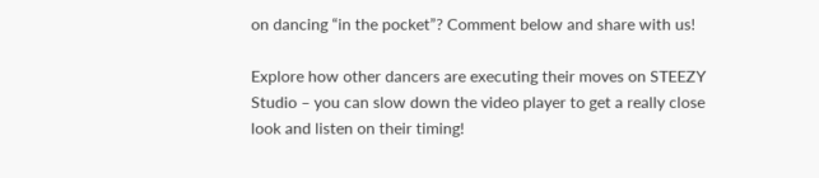on dancing “in the pocket”? Comment below and share with us!

Explore how other dancers are executing their moves on STEEZY Studio – you can slow down the video player to get a really close look and listen on their timing!